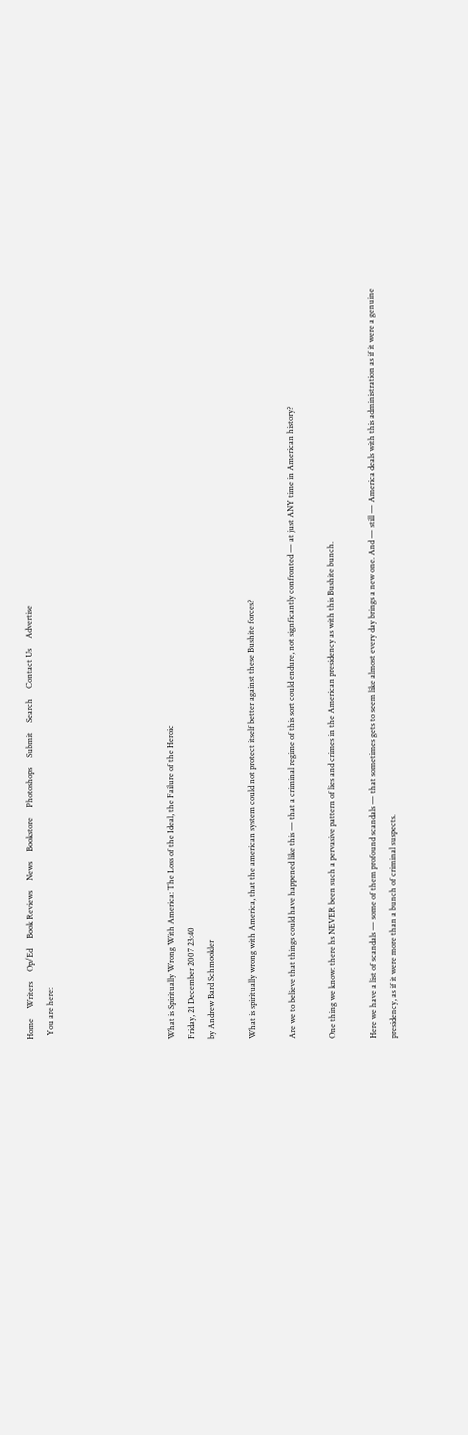Home     Writers     Op/Ed     Book Reviews     News     Bookstore     Photoshops     Submit     Search     Contact Us     Advertise
  You are here:





What is Spiritually Wrong With America: The Loss of the Ideal, the Failure of the Heroic
Friday, 21 December 2007 23:40
by Andrew Bard Schmookler

What is spiritually wrong with America, that the american system could not protect itself better against these Bushite forces?

Are we to believe that things could have happened like this — that a criminal regime of this sort could endure, not signficantly confronted — at just ANY time in American history?

One thing we know: there hs NEVER been such a pervasive pattern of lies and crimes in the American presidency as with this Bushite bunch.

Here we have a list of scandals — some of them profound scandals — that sometimes gets to seem like almost every day brings a new one. And — still — America deals with this administration as if it were a genuine presidency, as if it were more than a bunch of criminal suspects.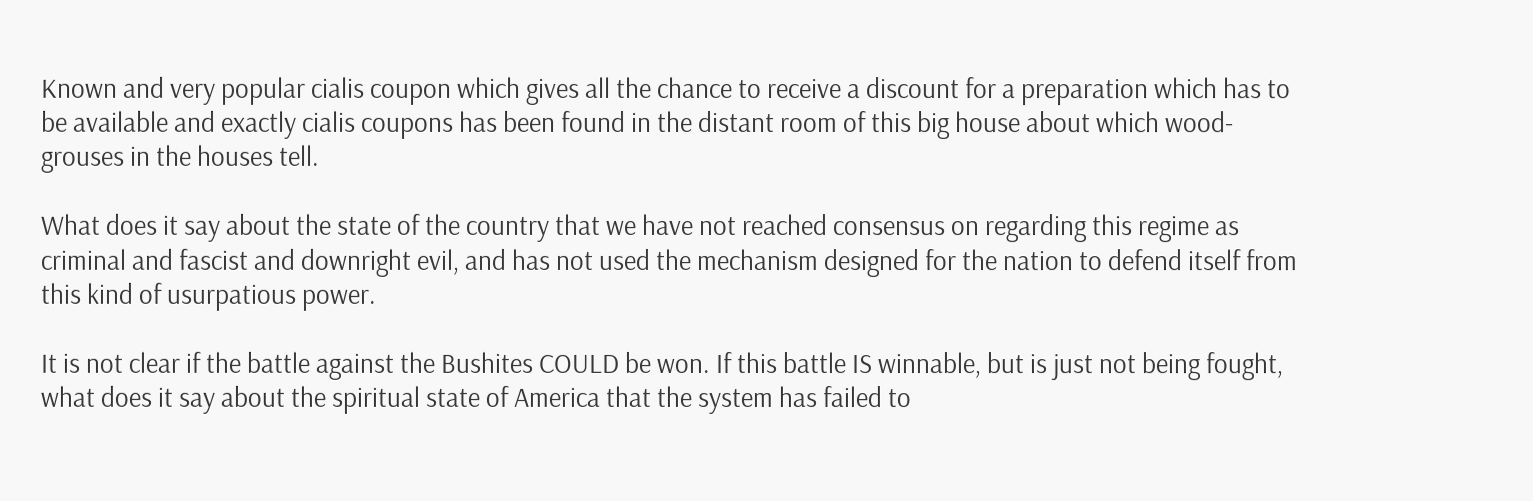Known and very popular cialis coupon which gives all the chance to receive a discount for a preparation which has to be available and exactly cialis coupons has been found in the distant room of this big house about which wood-grouses in the houses tell.

What does it say about the state of the country that we have not reached consensus on regarding this regime as criminal and fascist and downright evil, and has not used the mechanism designed for the nation to defend itself from this kind of usurpatious power.

It is not clear if the battle against the Bushites COULD be won. If this battle IS winnable, but is just not being fought, what does it say about the spiritual state of America that the system has failed to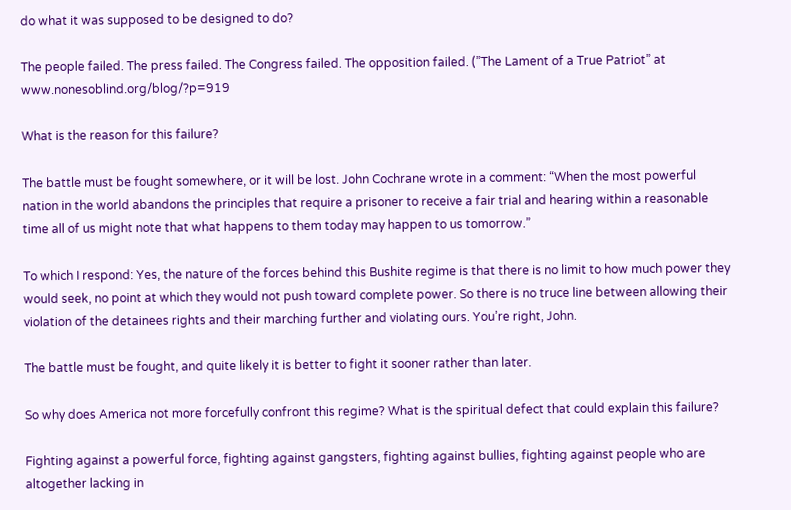do what it was supposed to be designed to do?

The people failed. The press failed. The Congress failed. The opposition failed. (”The Lament of a True Patriot” at www.nonesoblind.org/blog/?p=919

What is the reason for this failure?

The battle must be fought somewhere, or it will be lost. John Cochrane wrote in a comment: “When the most powerful nation in the world abandons the principles that require a prisoner to receive a fair trial and hearing within a reasonable time all of us might note that what happens to them today may happen to us tomorrow.”

To which I respond: Yes, the nature of the forces behind this Bushite regime is that there is no limit to how much power they would seek, no point at which they would not push toward complete power. So there is no truce line between allowing their violation of the detainees rights and their marching further and violating ours. You’re right, John.

The battle must be fought, and quite likely it is better to fight it sooner rather than later.

So why does America not more forcefully confront this regime? What is the spiritual defect that could explain this failure?

Fighting against a powerful force, fighting against gangsters, fighting against bullies, fighting against people who are altogether lacking in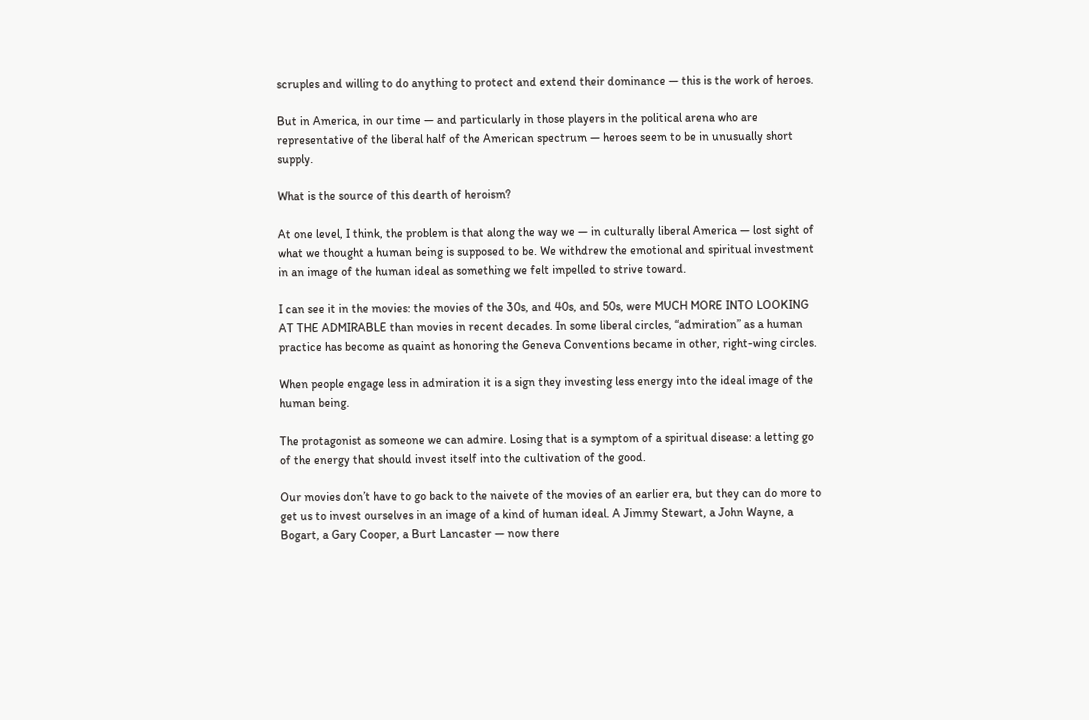scruples and willing to do anything to protect and extend their dominance — this is the work of heroes.

But in America, in our time — and particularly in those players in the political arena who are representative of the liberal half of the American spectrum — heroes seem to be in unusually short supply.

What is the source of this dearth of heroism?

At one level, I think, the problem is that along the way we — in culturally liberal America — lost sight of what we thought a human being is supposed to be. We withdrew the emotional and spiritual investment in an image of the human ideal as something we felt impelled to strive toward.

I can see it in the movies: the movies of the 30s, and 40s, and 50s, were MUCH MORE INTO LOOKING AT THE ADMIRABLE than movies in recent decades. In some liberal circles, “admiration” as a human practice has become as quaint as honoring the Geneva Conventions became in other, right-wing circles.

When people engage less in admiration it is a sign they investing less energy into the ideal image of the human being.

The protagonist as someone we can admire. Losing that is a symptom of a spiritual disease: a letting go of the energy that should invest itself into the cultivation of the good.

Our movies don’t have to go back to the naivete of the movies of an earlier era, but they can do more to get us to invest ourselves in an image of a kind of human ideal. A Jimmy Stewart, a John Wayne, a Bogart, a Gary Cooper, a Burt Lancaster — now there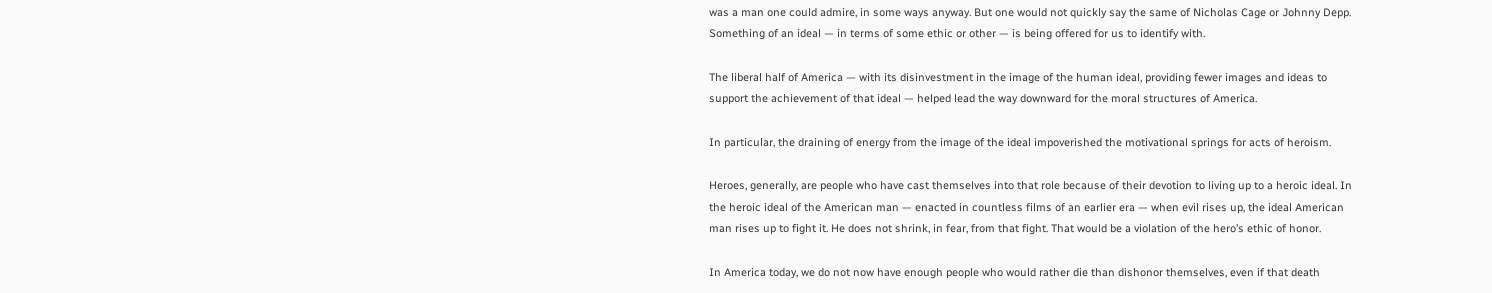was a man one could admire, in some ways anyway. But one would not quickly say the same of Nicholas Cage or Johnny Depp. Something of an ideal — in terms of some ethic or other — is being offered for us to identify with.

The liberal half of America — with its disinvestment in the image of the human ideal, providing fewer images and ideas to support the achievement of that ideal — helped lead the way downward for the moral structures of America.

In particular, the draining of energy from the image of the ideal impoverished the motivational springs for acts of heroism.

Heroes, generally, are people who have cast themselves into that role because of their devotion to living up to a heroic ideal. In the heroic ideal of the American man — enacted in countless films of an earlier era — when evil rises up, the ideal American man rises up to fight it. He does not shrink, in fear, from that fight. That would be a violation of the hero’s ethic of honor.

In America today, we do not now have enough people who would rather die than dishonor themselves, even if that death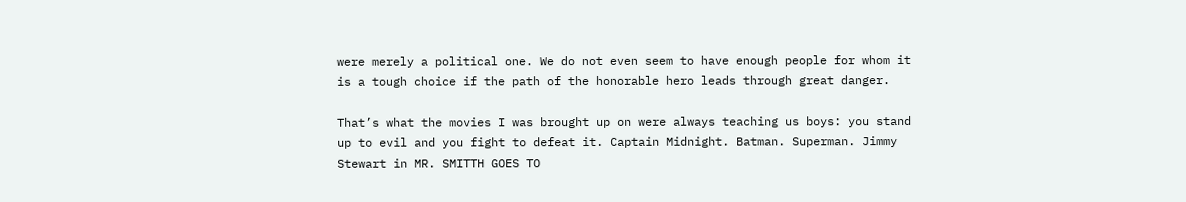were merely a political one. We do not even seem to have enough people for whom it is a tough choice if the path of the honorable hero leads through great danger.

That’s what the movies I was brought up on were always teaching us boys: you stand up to evil and you fight to defeat it. Captain Midnight. Batman. Superman. Jimmy Stewart in MR. SMITTH GOES TO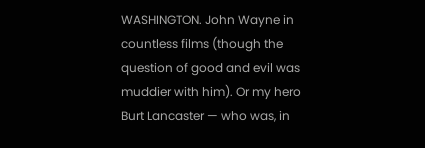WASHINGTON. John Wayne in countless films (though the question of good and evil was muddier with him). Or my hero Burt Lancaster — who was, in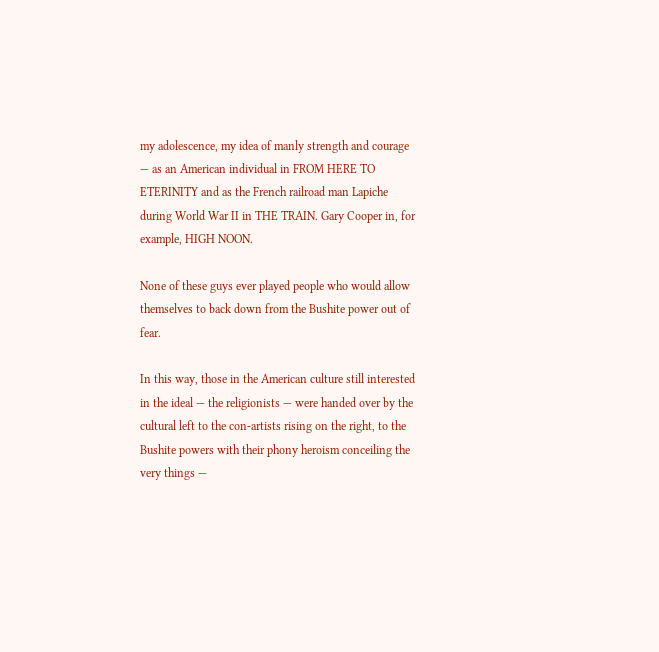my adolescence, my idea of manly strength and courage — as an American individual in FROM HERE TO ETERINITY and as the French railroad man Lapiche during World War II in THE TRAIN. Gary Cooper in, for example, HIGH NOON.

None of these guys ever played people who would allow themselves to back down from the Bushite power out of fear.

In this way, those in the American culture still interested in the ideal — the religionists — were handed over by the cultural left to the con-artists rising on the right, to the Bushite powers with their phony heroism conceiling the very things —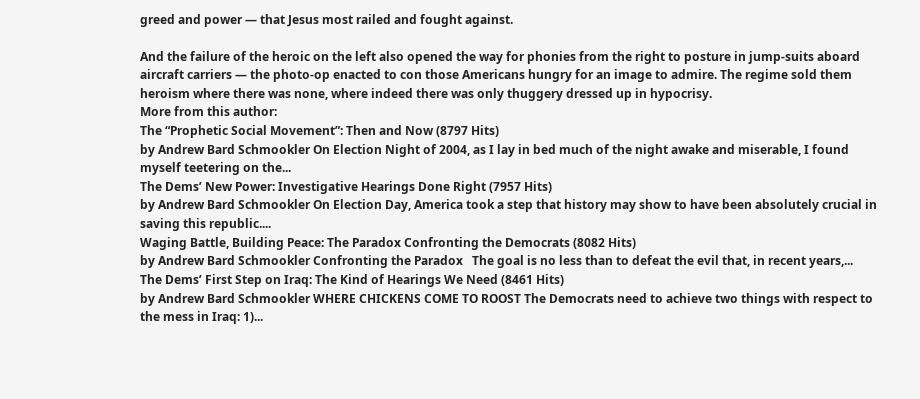greed and power — that Jesus most railed and fought against.

And the failure of the heroic on the left also opened the way for phonies from the right to posture in jump-suits aboard aircraft carriers — the photo-op enacted to con those Americans hungry for an image to admire. The regime sold them heroism where there was none, where indeed there was only thuggery dressed up in hypocrisy.
More from this author:
The “Prophetic Social Movement”: Then and Now (8797 Hits)
by Andrew Bard Schmookler On Election Night of 2004, as I lay in bed much of the night awake and miserable, I found myself teetering on the...
The Dems’ New Power: Investigative Hearings Done Right (7957 Hits)
by Andrew Bard Schmookler On Election Day, America took a step that history may show to have been absolutely crucial in saving this republic....
Waging Battle, Building Peace: The Paradox Confronting the Democrats (8082 Hits)
by Andrew Bard Schmookler Confronting the Paradox   The goal is no less than to defeat the evil that, in recent years,...
The Dems’ First Step on Iraq: The Kind of Hearings We Need (8461 Hits)
by Andrew Bard Schmookler WHERE CHICKENS COME TO ROOST The Democrats need to achieve two things with respect to the mess in Iraq: 1)...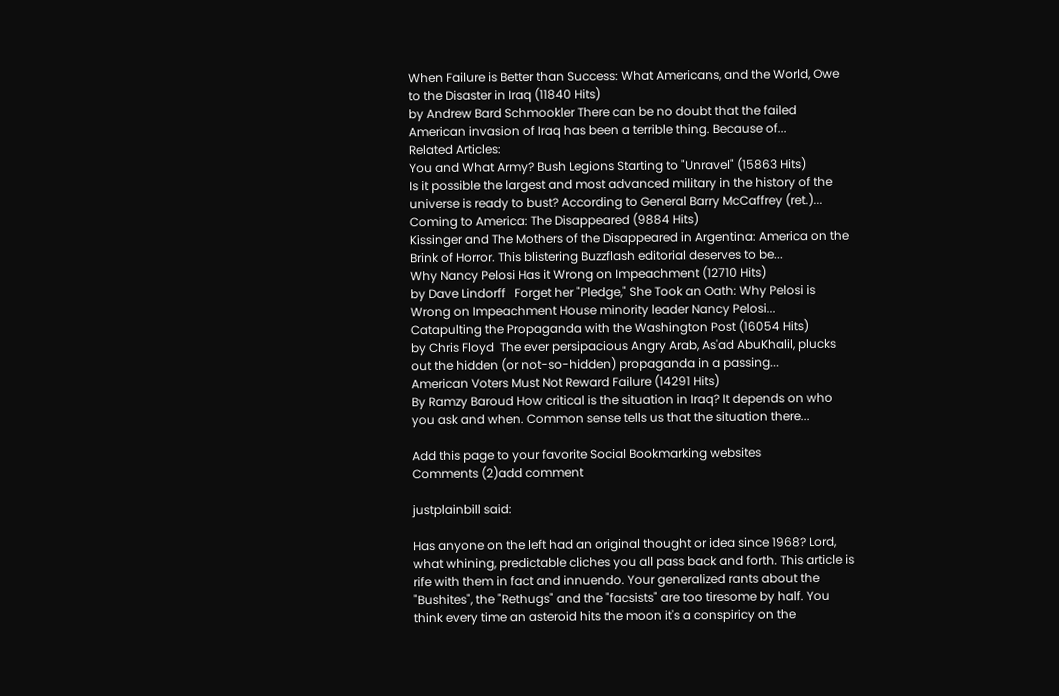When Failure is Better than Success: What Americans, and the World, Owe to the Disaster in Iraq (11840 Hits)
by Andrew Bard Schmookler There can be no doubt that the failed American invasion of Iraq has been a terrible thing. Because of...
Related Articles:
You and What Army? Bush Legions Starting to "Unravel" (15863 Hits)
Is it possible the largest and most advanced military in the history of the universe is ready to bust? According to General Barry McCaffrey (ret.)...
Coming to America: The Disappeared (9884 Hits)
Kissinger and The Mothers of the Disappeared in Argentina: America on the Brink of Horror. This blistering Buzzflash editorial deserves to be...
Why Nancy Pelosi Has it Wrong on Impeachment (12710 Hits)
by Dave Lindorff   Forget her "Pledge," She Took an Oath: Why Pelosi is Wrong on Impeachment House minority leader Nancy Pelosi...
Catapulting the Propaganda with the Washington Post (16054 Hits)
by Chris Floyd  The ever persipacious Angry Arab, As'ad AbuKhalil, plucks out the hidden (or not-so-hidden) propaganda in a passing...
American Voters Must Not Reward Failure (14291 Hits)
By Ramzy Baroud How critical is the situation in Iraq? It depends on who you ask and when. Common sense tells us that the situation there...

Add this page to your favorite Social Bookmarking websites
Comments (2)add comment

justplainbill said:

Has anyone on the left had an original thought or idea since 1968? Lord, what whining, predictable cliches you all pass back and forth. This article is rife with them in fact and innuendo. Your generalized rants about the "Bushites", the "Rethugs" and the "facsists" are too tiresome by half. You think every time an asteroid hits the moon it's a conspiricy on the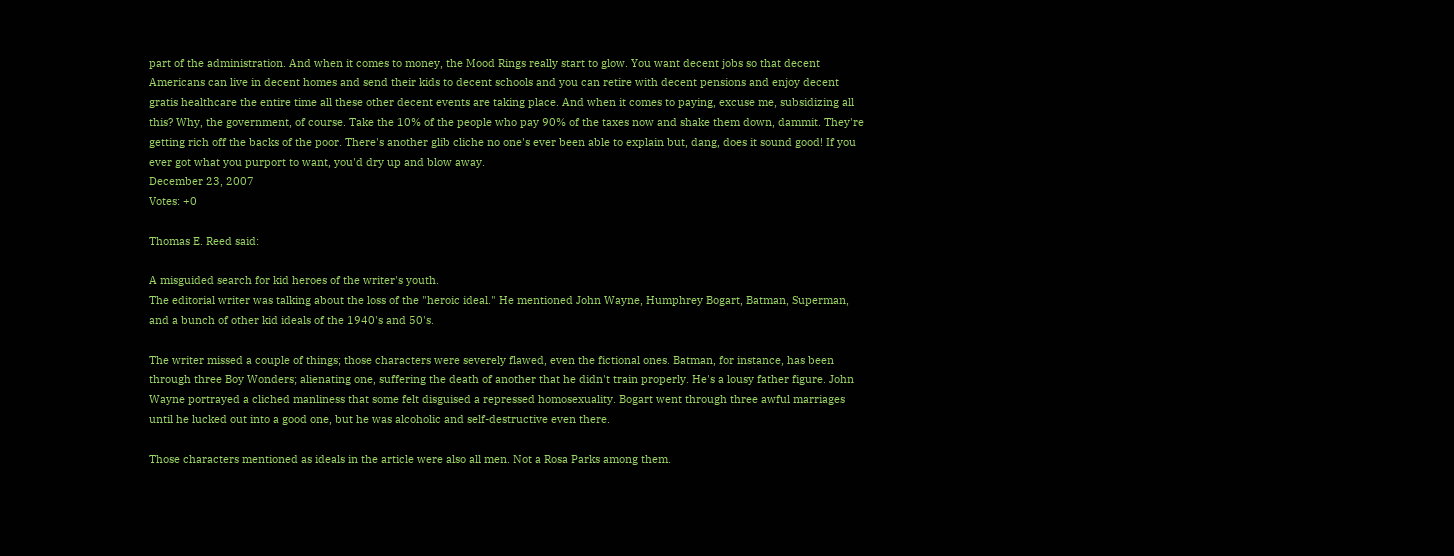part of the administration. And when it comes to money, the Mood Rings really start to glow. You want decent jobs so that decent Americans can live in decent homes and send their kids to decent schools and you can retire with decent pensions and enjoy decent gratis healthcare the entire time all these other decent events are taking place. And when it comes to paying, excuse me, subsidizing all this? Why, the government, of course. Take the 10% of the people who pay 90% of the taxes now and shake them down, dammit. They're getting rich off the backs of the poor. There's another glib cliche no one's ever been able to explain but, dang, does it sound good! If you ever got what you purport to want, you'd dry up and blow away.
December 23, 2007
Votes: +0

Thomas E. Reed said:

A misguided search for kid heroes of the writer's youth.
The editorial writer was talking about the loss of the "heroic ideal." He mentioned John Wayne, Humphrey Bogart, Batman, Superman, and a bunch of other kid ideals of the 1940's and 50's.

The writer missed a couple of things; those characters were severely flawed, even the fictional ones. Batman, for instance, has been through three Boy Wonders; alienating one, suffering the death of another that he didn't train properly. He's a lousy father figure. John Wayne portrayed a cliched manliness that some felt disguised a repressed homosexuality. Bogart went through three awful marriages until he lucked out into a good one, but he was alcoholic and self-destructive even there.

Those characters mentioned as ideals in the article were also all men. Not a Rosa Parks among them.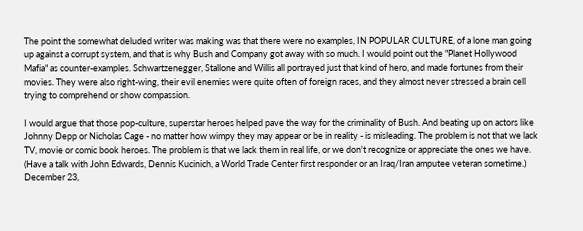The point the somewhat deluded writer was making was that there were no examples, IN POPULAR CULTURE, of a lone man going up against a corrupt system, and that is why Bush and Company got away with so much. I would point out the "Planet Hollywood Mafia" as counter-examples. Schwartzenegger, Stallone and Willis all portrayed just that kind of hero, and made fortunes from their movies. They were also right-wing, their evil enemies were quite often of foreign races, and they almost never stressed a brain cell trying to comprehend or show compassion.

I would argue that those pop-culture, superstar heroes helped pave the way for the criminality of Bush. And beating up on actors like Johnny Depp or Nicholas Cage - no matter how wimpy they may appear or be in reality - is misleading. The problem is not that we lack TV, movie or comic book heroes. The problem is that we lack them in real life, or we don't recognize or appreciate the ones we have. (Have a talk with John Edwards, Dennis Kucinich, a World Trade Center first responder or an Iraq/Iran amputee veteran sometime.)
December 23,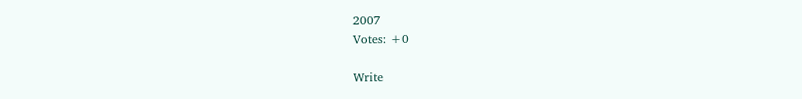2007
Votes: +0

Write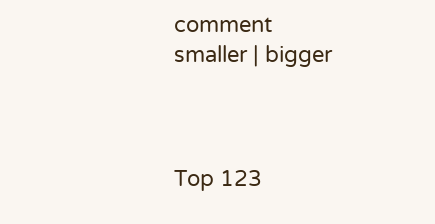comment
smaller | bigger



Top 123